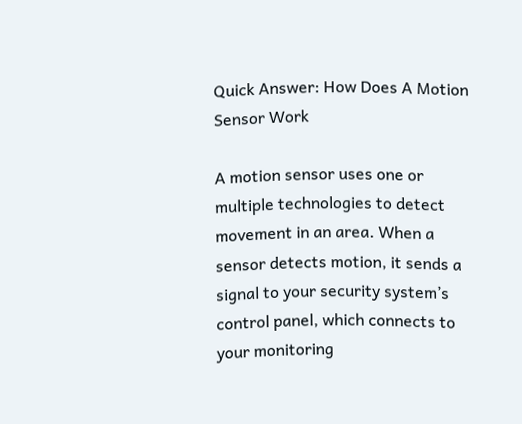Quick Answer: How Does A Motion Sensor Work

A motion sensor uses one or multiple technologies to detect movement in an area. When a sensor detects motion, it sends a signal to your security system’s control panel, which connects to your monitoring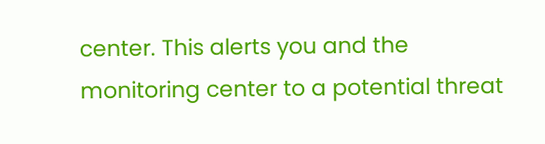center. This alerts you and the monitoring center to a potential threat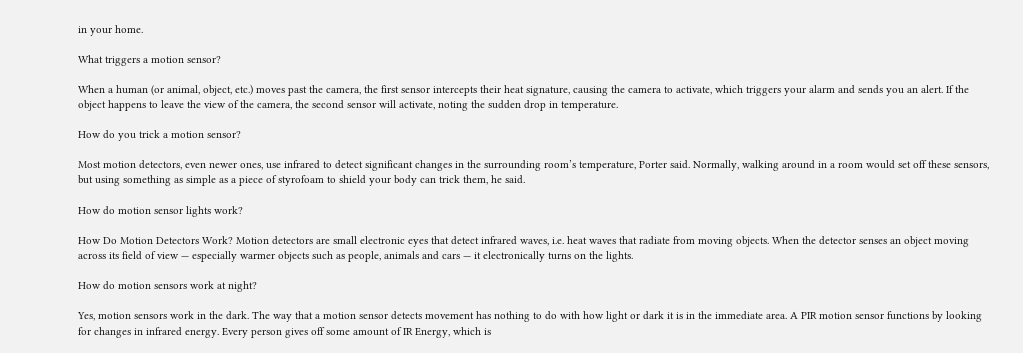in your home.

What triggers a motion sensor?

When a human (or animal, object, etc.) moves past the camera, the first sensor intercepts their heat signature, causing the camera to activate, which triggers your alarm and sends you an alert. If the object happens to leave the view of the camera, the second sensor will activate, noting the sudden drop in temperature.

How do you trick a motion sensor?

Most motion detectors, even newer ones, use infrared to detect significant changes in the surrounding room’s temperature, Porter said. Normally, walking around in a room would set off these sensors, but using something as simple as a piece of styrofoam to shield your body can trick them, he said.

How do motion sensor lights work?

How Do Motion Detectors Work? Motion detectors are small electronic eyes that detect infrared waves, i.e. heat waves that radiate from moving objects. When the detector senses an object moving across its field of view — especially warmer objects such as people, animals and cars — it electronically turns on the lights.

How do motion sensors work at night?

Yes, motion sensors work in the dark. The way that a motion sensor detects movement has nothing to do with how light or dark it is in the immediate area. A PIR motion sensor functions by looking for changes in infrared energy. Every person gives off some amount of IR Energy, which is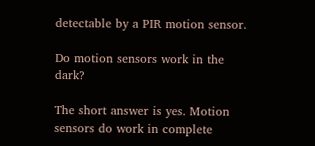detectable by a PIR motion sensor.

Do motion sensors work in the dark?

The short answer is yes. Motion sensors do work in complete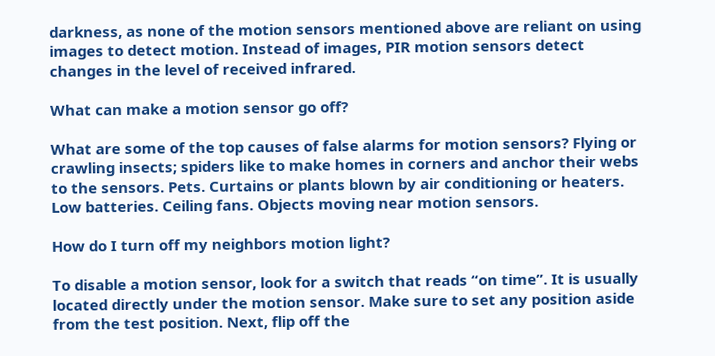darkness, as none of the motion sensors mentioned above are reliant on using images to detect motion. Instead of images, PIR motion sensors detect changes in the level of received infrared.

What can make a motion sensor go off?

What are some of the top causes of false alarms for motion sensors? Flying or crawling insects; spiders like to make homes in corners and anchor their webs to the sensors. Pets. Curtains or plants blown by air conditioning or heaters. Low batteries. Ceiling fans. Objects moving near motion sensors.

How do I turn off my neighbors motion light?

To disable a motion sensor, look for a switch that reads “on time”. It is usually located directly under the motion sensor. Make sure to set any position aside from the test position. Next, flip off the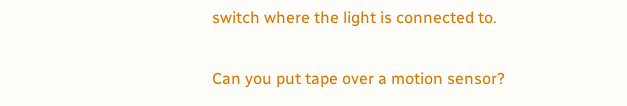switch where the light is connected to.

Can you put tape over a motion sensor?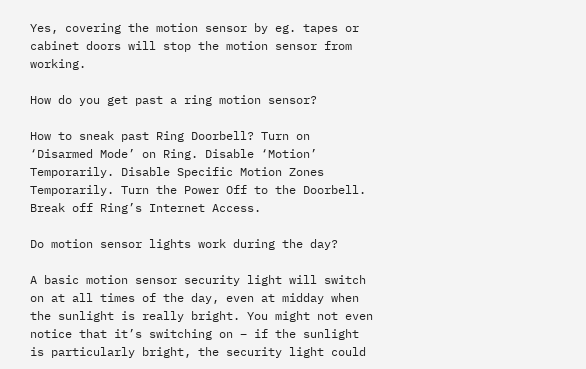Yes, covering the motion sensor by eg. tapes or cabinet doors will stop the motion sensor from working.

How do you get past a ring motion sensor?

How to sneak past Ring Doorbell? Turn on ‘Disarmed Mode’ on Ring. Disable ‘Motion’ Temporarily. Disable Specific Motion Zones Temporarily. Turn the Power Off to the Doorbell. Break off Ring’s Internet Access.

Do motion sensor lights work during the day?

A basic motion sensor security light will switch on at all times of the day, even at midday when the sunlight is really bright. You might not even notice that it’s switching on – if the sunlight is particularly bright, the security light could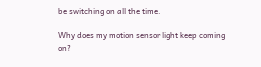be switching on all the time.

Why does my motion sensor light keep coming on?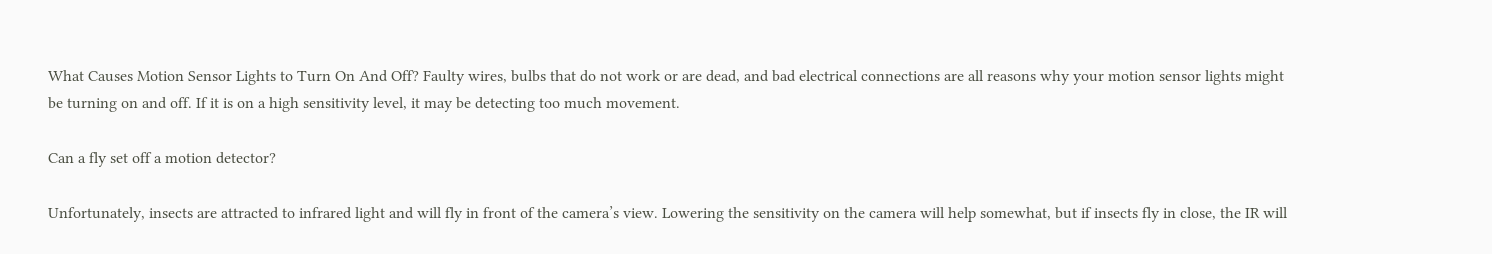What Causes Motion Sensor Lights to Turn On And Off? Faulty wires, bulbs that do not work or are dead, and bad electrical connections are all reasons why your motion sensor lights might be turning on and off. If it is on a high sensitivity level, it may be detecting too much movement.

Can a fly set off a motion detector?

Unfortunately, insects are attracted to infrared light and will fly in front of the camera’s view. Lowering the sensitivity on the camera will help somewhat, but if insects fly in close, the IR will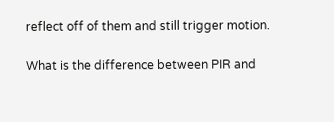reflect off of them and still trigger motion.

What is the difference between PIR and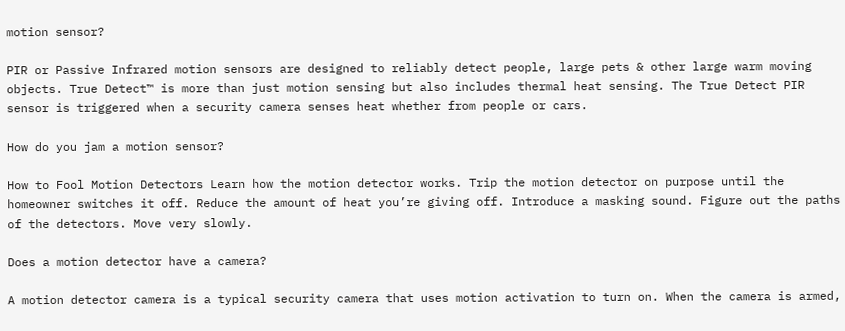motion sensor?

PIR or Passive Infrared motion sensors are designed to reliably detect people, large pets & other large warm moving objects. True Detect™ is more than just motion sensing but also includes thermal heat sensing. The True Detect PIR sensor is triggered when a security camera senses heat whether from people or cars.

How do you jam a motion sensor?

How to Fool Motion Detectors Learn how the motion detector works. Trip the motion detector on purpose until the homeowner switches it off. Reduce the amount of heat you’re giving off. Introduce a masking sound. Figure out the paths of the detectors. Move very slowly.

Does a motion detector have a camera?

A motion detector camera is a typical security camera that uses motion activation to turn on. When the camera is armed,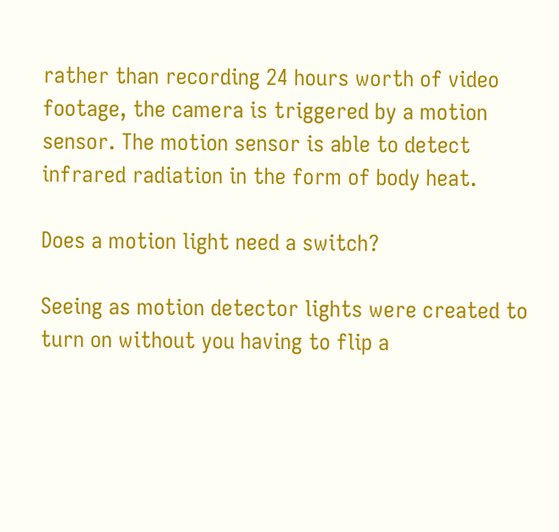rather than recording 24 hours worth of video footage, the camera is triggered by a motion sensor. The motion sensor is able to detect infrared radiation in the form of body heat.

Does a motion light need a switch?

Seeing as motion detector lights were created to turn on without you having to flip a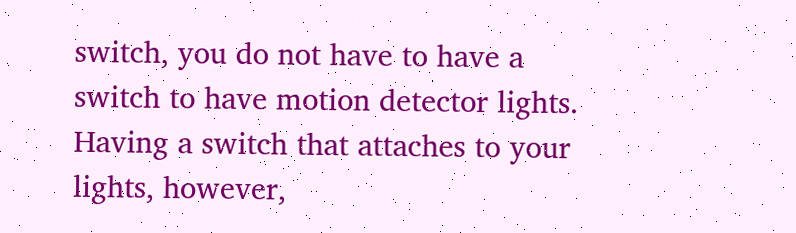switch, you do not have to have a switch to have motion detector lights. Having a switch that attaches to your lights, however,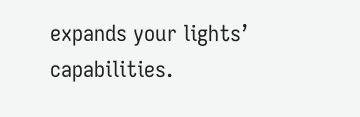expands your lights’ capabilities.